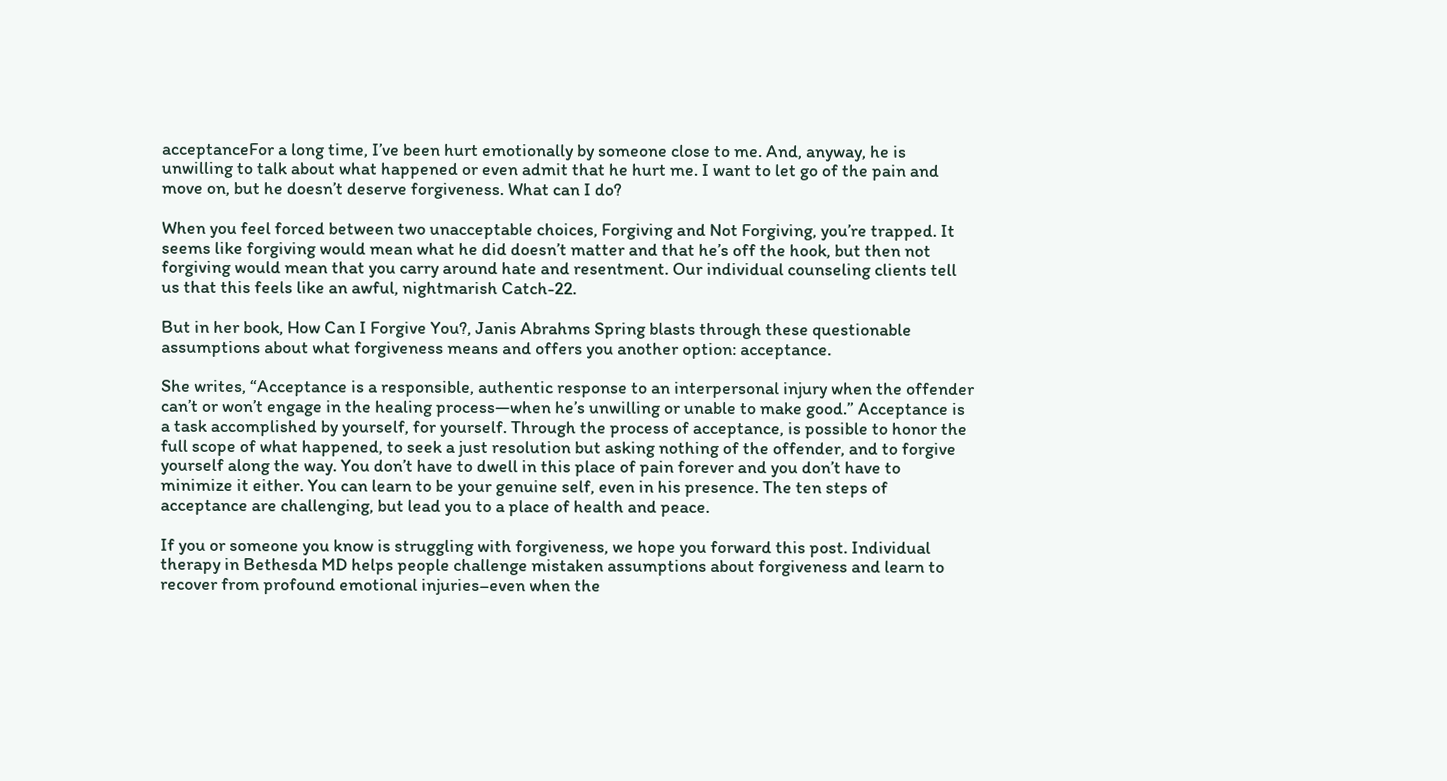acceptanceFor a long time, I’ve been hurt emotionally by someone close to me. And, anyway, he is unwilling to talk about what happened or even admit that he hurt me. I want to let go of the pain and move on, but he doesn’t deserve forgiveness. What can I do?

When you feel forced between two unacceptable choices, Forgiving and Not Forgiving, you’re trapped. It seems like forgiving would mean what he did doesn’t matter and that he’s off the hook, but then not forgiving would mean that you carry around hate and resentment. Our individual counseling clients tell us that this feels like an awful, nightmarish Catch-22.

But in her book, How Can I Forgive You?, Janis Abrahms Spring blasts through these questionable assumptions about what forgiveness means and offers you another option: acceptance.

She writes, “Acceptance is a responsible, authentic response to an interpersonal injury when the offender can’t or won’t engage in the healing process—when he’s unwilling or unable to make good.” Acceptance is a task accomplished by yourself, for yourself. Through the process of acceptance, is possible to honor the full scope of what happened, to seek a just resolution but asking nothing of the offender, and to forgive yourself along the way. You don’t have to dwell in this place of pain forever and you don’t have to minimize it either. You can learn to be your genuine self, even in his presence. The ten steps of acceptance are challenging, but lead you to a place of health and peace.

If you or someone you know is struggling with forgiveness, we hope you forward this post. Individual therapy in Bethesda MD helps people challenge mistaken assumptions about forgiveness and learn to recover from profound emotional injuries–even when the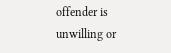offender is unwilling or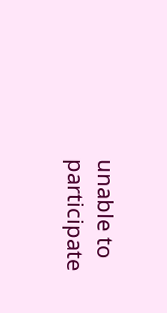unable to participate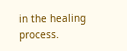in the healing process.